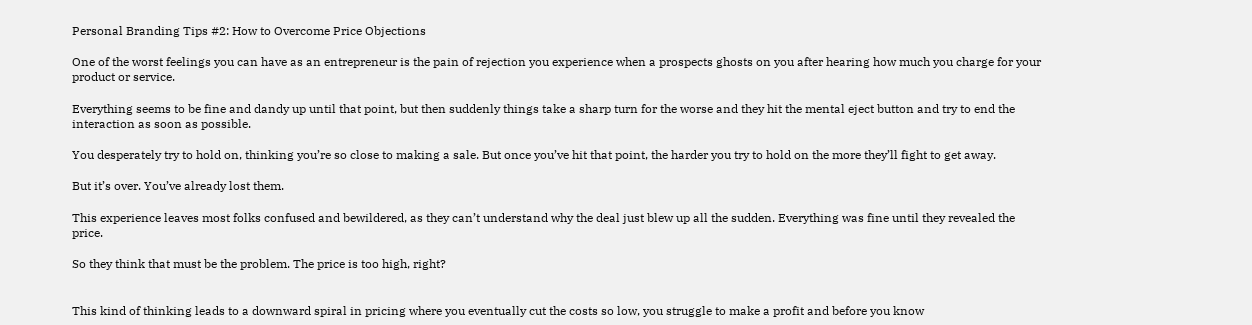Personal Branding Tips #2: How to Overcome Price Objections

One of the worst feelings you can have as an entrepreneur is the pain of rejection you experience when a prospects ghosts on you after hearing how much you charge for your product or service.

Everything seems to be fine and dandy up until that point, but then suddenly things take a sharp turn for the worse and they hit the mental eject button and try to end the interaction as soon as possible.

You desperately try to hold on, thinking you’re so close to making a sale. But once you’ve hit that point, the harder you try to hold on the more they’ll fight to get away.

But it’s over. You’ve already lost them.

This experience leaves most folks confused and bewildered, as they can’t understand why the deal just blew up all the sudden. Everything was fine until they revealed the price.

So they think that must be the problem. The price is too high, right?


This kind of thinking leads to a downward spiral in pricing where you eventually cut the costs so low, you struggle to make a profit and before you know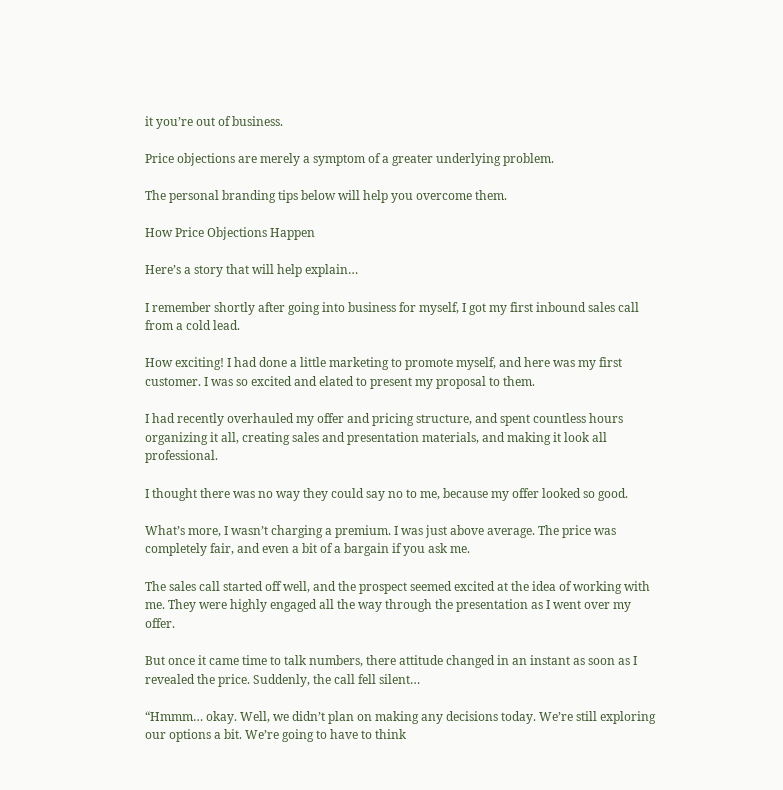it you’re out of business.

Price objections are merely a symptom of a greater underlying problem.

The personal branding tips below will help you overcome them.

How Price Objections Happen

Here’s a story that will help explain…

I remember shortly after going into business for myself, I got my first inbound sales call from a cold lead.

How exciting! I had done a little marketing to promote myself, and here was my first customer. I was so excited and elated to present my proposal to them.

I had recently overhauled my offer and pricing structure, and spent countless hours organizing it all, creating sales and presentation materials, and making it look all professional.

I thought there was no way they could say no to me, because my offer looked so good.

What’s more, I wasn’t charging a premium. I was just above average. The price was completely fair, and even a bit of a bargain if you ask me.

The sales call started off well, and the prospect seemed excited at the idea of working with me. They were highly engaged all the way through the presentation as I went over my offer.

But once it came time to talk numbers, there attitude changed in an instant as soon as I revealed the price. Suddenly, the call fell silent…

“Hmmm… okay. Well, we didn’t plan on making any decisions today. We’re still exploring our options a bit. We’re going to have to think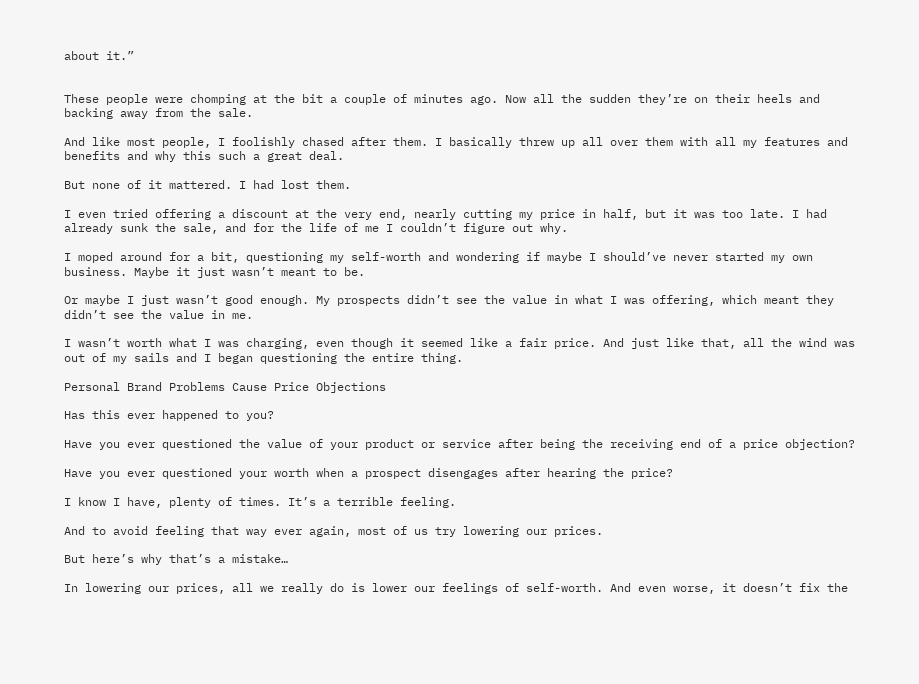about it.”


These people were chomping at the bit a couple of minutes ago. Now all the sudden they’re on their heels and backing away from the sale.

And like most people, I foolishly chased after them. I basically threw up all over them with all my features and benefits and why this such a great deal.

But none of it mattered. I had lost them.

I even tried offering a discount at the very end, nearly cutting my price in half, but it was too late. I had already sunk the sale, and for the life of me I couldn’t figure out why.

I moped around for a bit, questioning my self-worth and wondering if maybe I should’ve never started my own business. Maybe it just wasn’t meant to be.

Or maybe I just wasn’t good enough. My prospects didn’t see the value in what I was offering, which meant they didn’t see the value in me.

I wasn’t worth what I was charging, even though it seemed like a fair price. And just like that, all the wind was out of my sails and I began questioning the entire thing.

Personal Brand Problems Cause Price Objections

Has this ever happened to you?

Have you ever questioned the value of your product or service after being the receiving end of a price objection?

Have you ever questioned your worth when a prospect disengages after hearing the price?

I know I have, plenty of times. It’s a terrible feeling.

And to avoid feeling that way ever again, most of us try lowering our prices.

But here’s why that’s a mistake…

In lowering our prices, all we really do is lower our feelings of self-worth. And even worse, it doesn’t fix the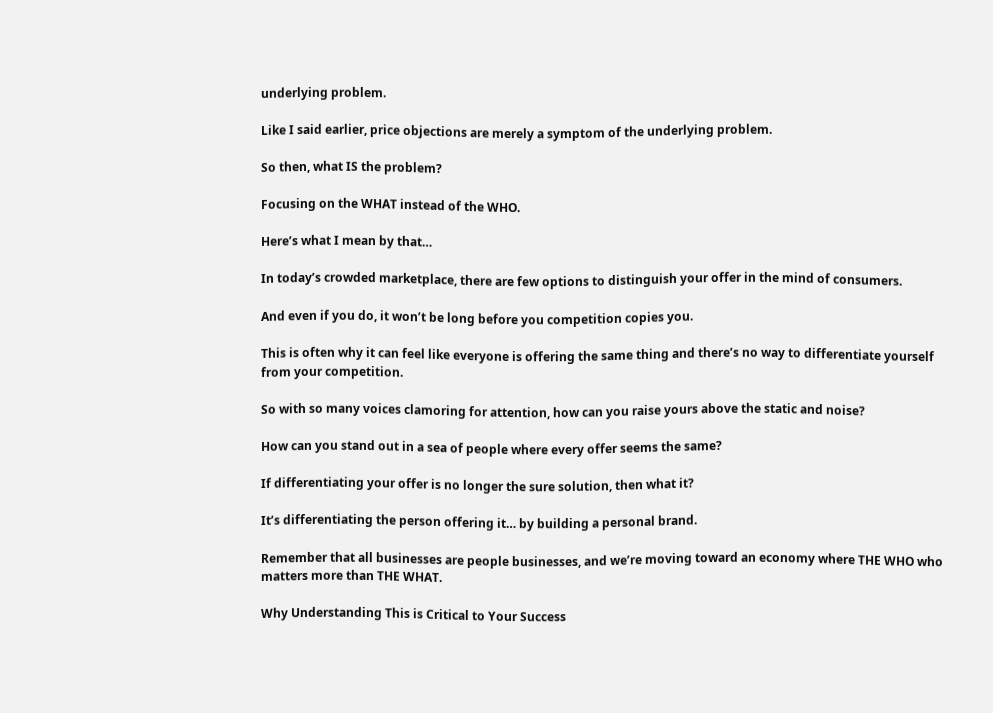underlying problem.

Like I said earlier, price objections are merely a symptom of the underlying problem.

So then, what IS the problem?

Focusing on the WHAT instead of the WHO.

Here’s what I mean by that…

In today’s crowded marketplace, there are few options to distinguish your offer in the mind of consumers.

And even if you do, it won’t be long before you competition copies you.

This is often why it can feel like everyone is offering the same thing and there’s no way to differentiate yourself from your competition.

So with so many voices clamoring for attention, how can you raise yours above the static and noise?

How can you stand out in a sea of people where every offer seems the same?

If differentiating your offer is no longer the sure solution, then what it?

It’s differentiating the person offering it… by building a personal brand.

Remember that all businesses are people businesses, and we’re moving toward an economy where THE WHO who matters more than THE WHAT.

Why Understanding This is Critical to Your Success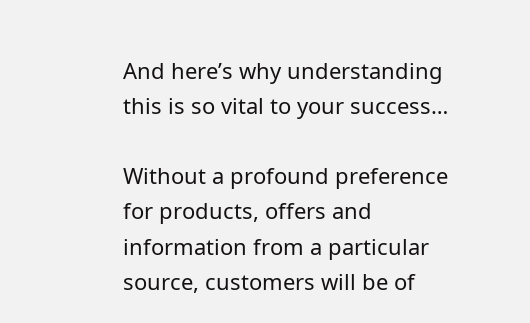And here’s why understanding this is so vital to your success…

Without a profound preference for products, offers and information from a particular source, customers will be of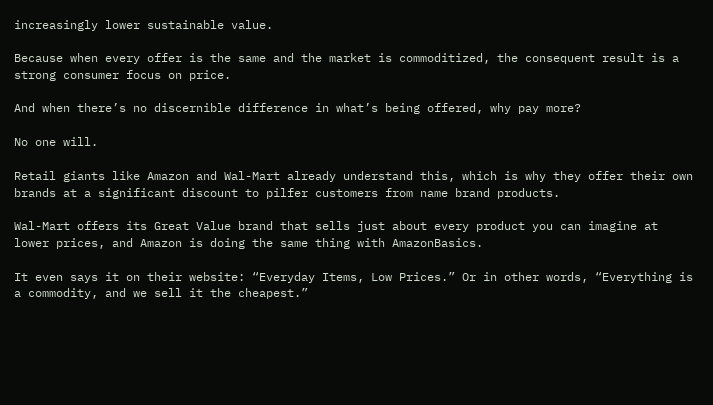increasingly lower sustainable value.

Because when every offer is the same and the market is commoditized, the consequent result is a strong consumer focus on price.

And when there’s no discernible difference in what’s being offered, why pay more?

No one will.

Retail giants like Amazon and Wal-Mart already understand this, which is why they offer their own brands at a significant discount to pilfer customers from name brand products.

Wal-Mart offers its Great Value brand that sells just about every product you can imagine at lower prices, and Amazon is doing the same thing with AmazonBasics.

It even says it on their website: “Everyday Items, Low Prices.” Or in other words, “Everything is a commodity, and we sell it the cheapest.”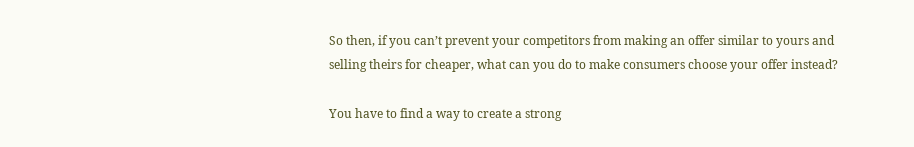So then, if you can’t prevent your competitors from making an offer similar to yours and selling theirs for cheaper, what can you do to make consumers choose your offer instead?

You have to find a way to create a strong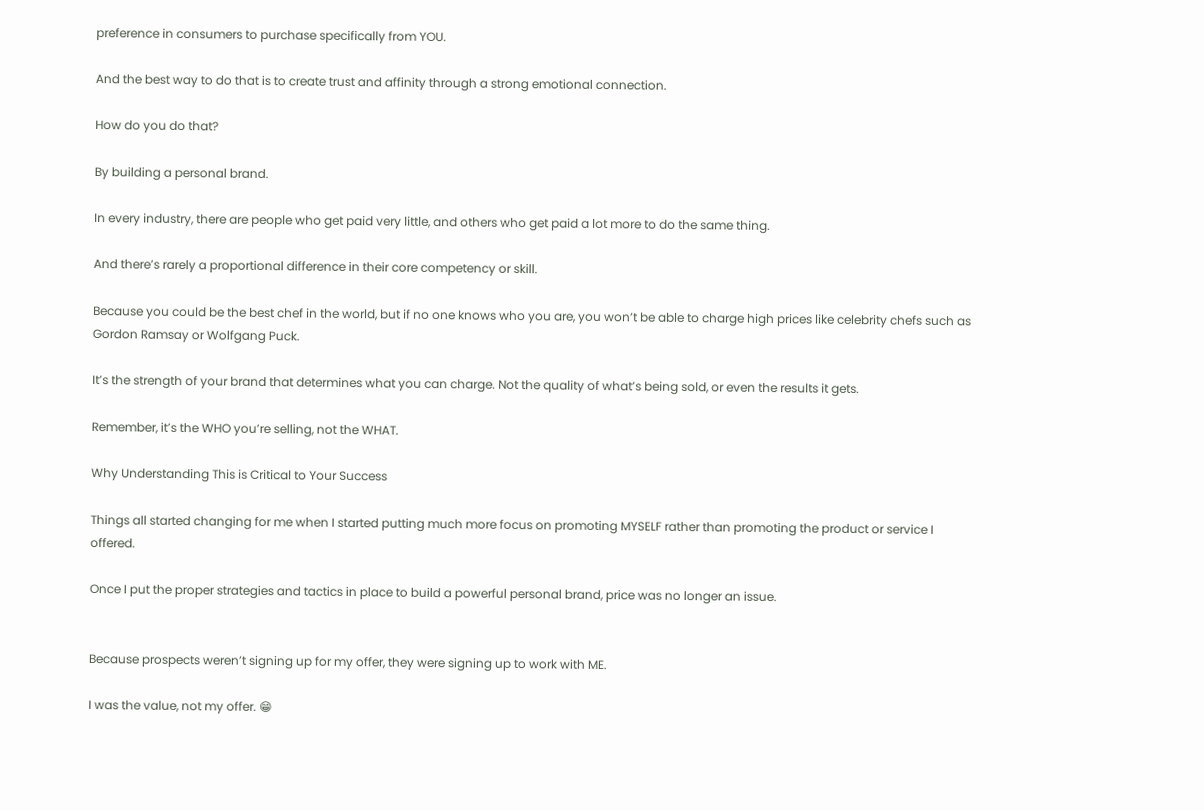preference in consumers to purchase specifically from YOU.

And the best way to do that is to create trust and affinity through a strong emotional connection.

How do you do that?

By building a personal brand.

In every industry, there are people who get paid very little, and others who get paid a lot more to do the same thing.

And there’s rarely a proportional difference in their core competency or skill.

Because you could be the best chef in the world, but if no one knows who you are, you won’t be able to charge high prices like celebrity chefs such as Gordon Ramsay or Wolfgang Puck.

It’s the strength of your brand that determines what you can charge. Not the quality of what’s being sold, or even the results it gets.

Remember, it’s the WHO you’re selling, not the WHAT.

Why Understanding This is Critical to Your Success

Things all started changing for me when I started putting much more focus on promoting MYSELF rather than promoting the product or service I offered.

Once I put the proper strategies and tactics in place to build a powerful personal brand, price was no longer an issue.


Because prospects weren’t signing up for my offer, they were signing up to work with ME.

I was the value, not my offer. 😁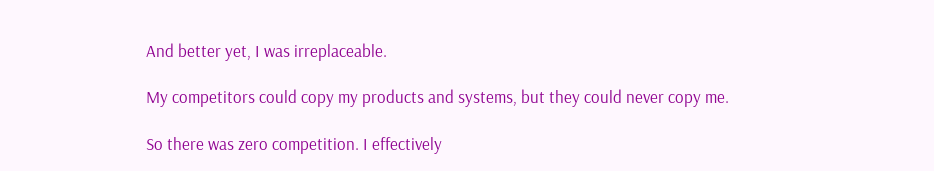And better yet, I was irreplaceable.

My competitors could copy my products and systems, but they could never copy me.

So there was zero competition. I effectively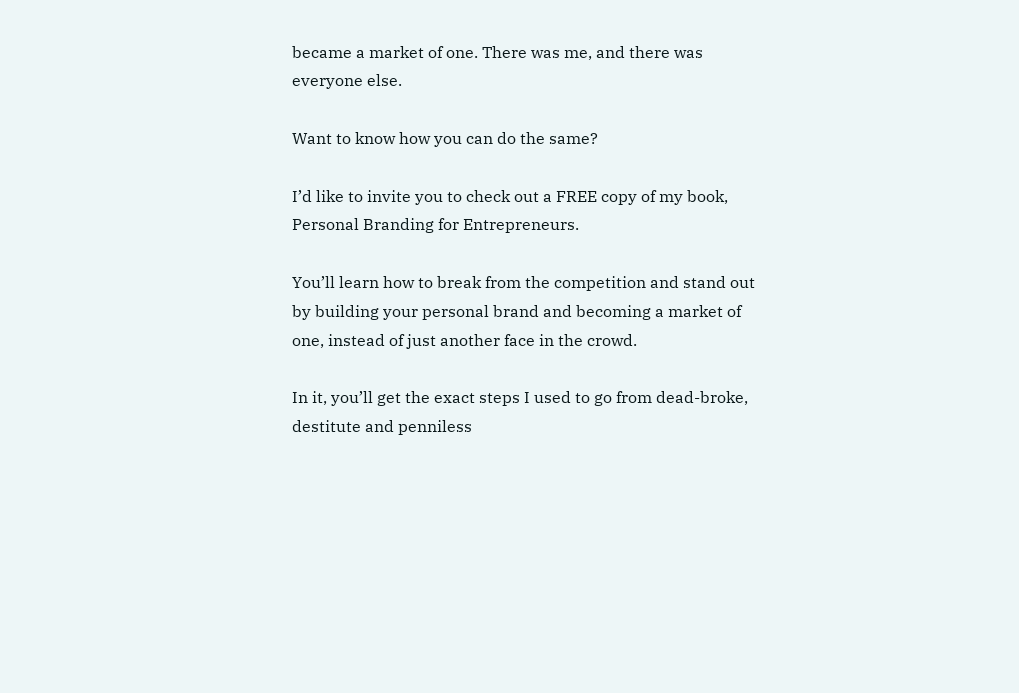became a market of one. There was me, and there was everyone else.

Want to know how you can do the same?

I’d like to invite you to check out a FREE copy of my book, Personal Branding for Entrepreneurs.

You’ll learn how to break from the competition and stand out by building your personal brand and becoming a market of one, instead of just another face in the crowd.

In it, you’ll get the exact steps I used to go from dead-broke, destitute and penniless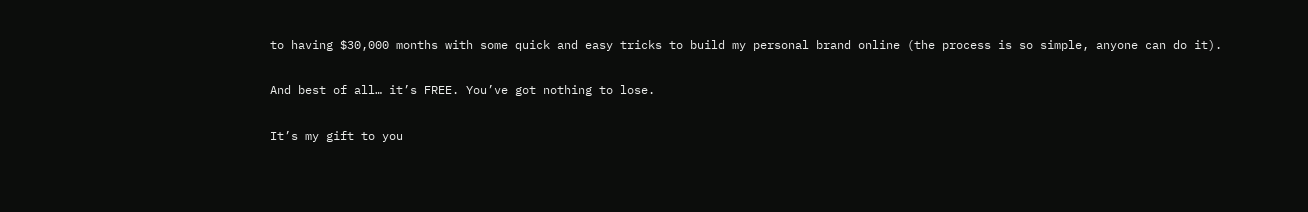to having $30,000 months with some quick and easy tricks to build my personal brand online (the process is so simple, anyone can do it).

And best of all… it’s FREE. You’ve got nothing to lose.

It’s my gift to you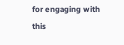for engaging with this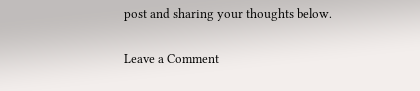post and sharing your thoughts below.

Leave a Comment